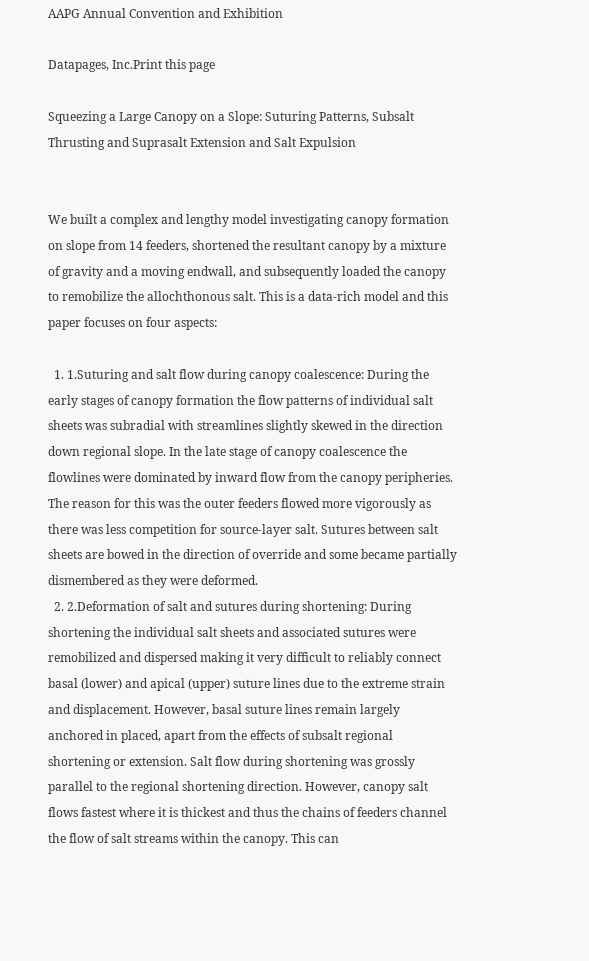AAPG Annual Convention and Exhibition

Datapages, Inc.Print this page

Squeezing a Large Canopy on a Slope: Suturing Patterns, Subsalt Thrusting and Suprasalt Extension and Salt Expulsion


We built a complex and lengthy model investigating canopy formation on slope from 14 feeders, shortened the resultant canopy by a mixture of gravity and a moving endwall, and subsequently loaded the canopy to remobilize the allochthonous salt. This is a data-rich model and this paper focuses on four aspects:

  1. 1.Suturing and salt flow during canopy coalescence: During the early stages of canopy formation the flow patterns of individual salt sheets was subradial with streamlines slightly skewed in the direction down regional slope. In the late stage of canopy coalescence the flowlines were dominated by inward flow from the canopy peripheries. The reason for this was the outer feeders flowed more vigorously as there was less competition for source-layer salt. Sutures between salt sheets are bowed in the direction of override and some became partially dismembered as they were deformed.
  2. 2.Deformation of salt and sutures during shortening: During shortening the individual salt sheets and associated sutures were remobilized and dispersed making it very difficult to reliably connect basal (lower) and apical (upper) suture lines due to the extreme strain and displacement. However, basal suture lines remain largely anchored in placed, apart from the effects of subsalt regional shortening or extension. Salt flow during shortening was grossly parallel to the regional shortening direction. However, canopy salt flows fastest where it is thickest and thus the chains of feeders channel the flow of salt streams within the canopy. This can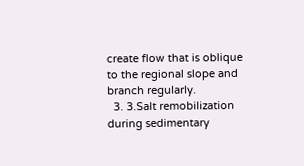create flow that is oblique to the regional slope and branch regularly.
  3. 3.Salt remobilization during sedimentary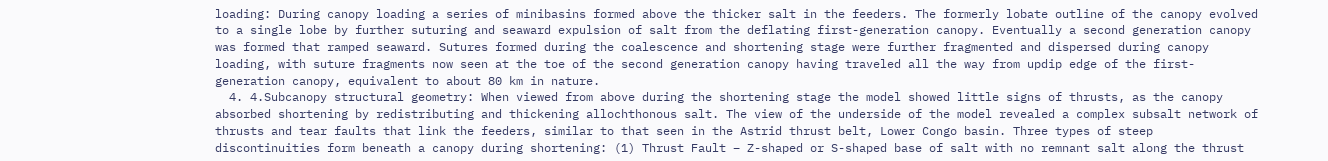loading: During canopy loading a series of minibasins formed above the thicker salt in the feeders. The formerly lobate outline of the canopy evolved to a single lobe by further suturing and seaward expulsion of salt from the deflating first-generation canopy. Eventually a second generation canopy was formed that ramped seaward. Sutures formed during the coalescence and shortening stage were further fragmented and dispersed during canopy loading, with suture fragments now seen at the toe of the second generation canopy having traveled all the way from updip edge of the first-generation canopy, equivalent to about 80 km in nature.
  4. 4.Subcanopy structural geometry: When viewed from above during the shortening stage the model showed little signs of thrusts, as the canopy absorbed shortening by redistributing and thickening allochthonous salt. The view of the underside of the model revealed a complex subsalt network of thrusts and tear faults that link the feeders, similar to that seen in the Astrid thrust belt, Lower Congo basin. Three types of steep discontinuities form beneath a canopy during shortening: (1) Thrust Fault – Z-shaped or S-shaped base of salt with no remnant salt along the thrust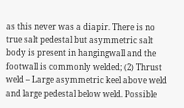as this never was a diapir. There is no true salt pedestal but asymmetric salt body is present in hangingwall and the footwall is commonly welded; (2) Thrust weld – Large asymmetric keel above weld and large pedestal below weld. Possible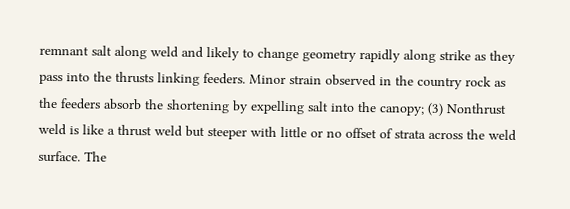remnant salt along weld and likely to change geometry rapidly along strike as they pass into the thrusts linking feeders. Minor strain observed in the country rock as the feeders absorb the shortening by expelling salt into the canopy; (3) Nonthrust weld is like a thrust weld but steeper with little or no offset of strata across the weld surface. The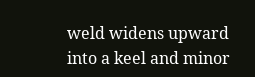weld widens upward into a keel and minor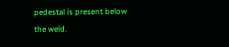pedestal is present below the weld.